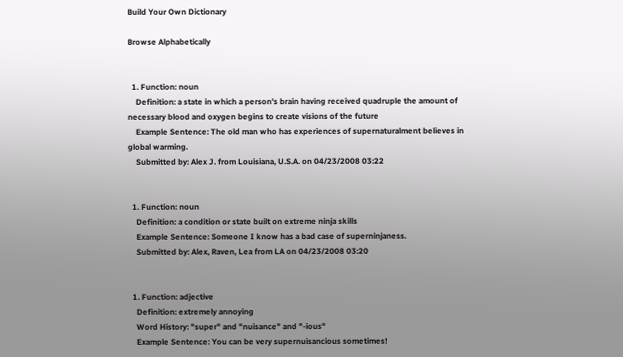Build Your Own Dictionary

Browse Alphabetically


  1. Function: noun
    Definition: a state in which a person's brain having received quadruple the amount of necessary blood and oxygen begins to create visions of the future
    Example Sentence: The old man who has experiences of supernaturalment believes in global warming.
    Submitted by: Alex J. from Louisiana, U.S.A. on 04/23/2008 03:22


  1. Function: noun
    Definition: a condition or state built on extreme ninja skills
    Example Sentence: Someone I know has a bad case of superninjaness.
    Submitted by: Alex, Raven, Lea from LA on 04/23/2008 03:20


  1. Function: adjective
    Definition: extremely annoying
    Word History: "super" and "nuisance" and "-ious"
    Example Sentence: You can be very supernuisancious sometimes!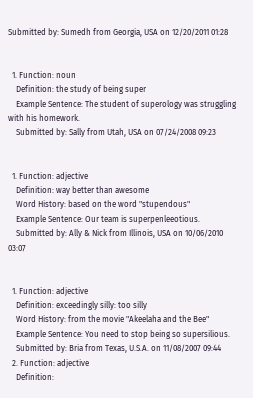Submitted by: Sumedh from Georgia, USA on 12/20/2011 01:28


  1. Function: noun
    Definition: the study of being super
    Example Sentence: The student of superology was struggling with his homework.
    Submitted by: Sally from Utah, USA on 07/24/2008 09:23


  1. Function: adjective
    Definition: way better than awesome
    Word History: based on the word "stupendous"
    Example Sentence: Our team is superpenleeotious.
    Submitted by: Ally & Nick from Illinois, USA on 10/06/2010 03:07


  1. Function: adjective
    Definition: exceedingly silly: too silly
    Word History: from the movie "Akeelaha and the Bee"
    Example Sentence: You need to stop being so supersilious.
    Submitted by: Bria from Texas, U.S.A. on 11/08/2007 09:44
  2. Function: adjective
    Definition: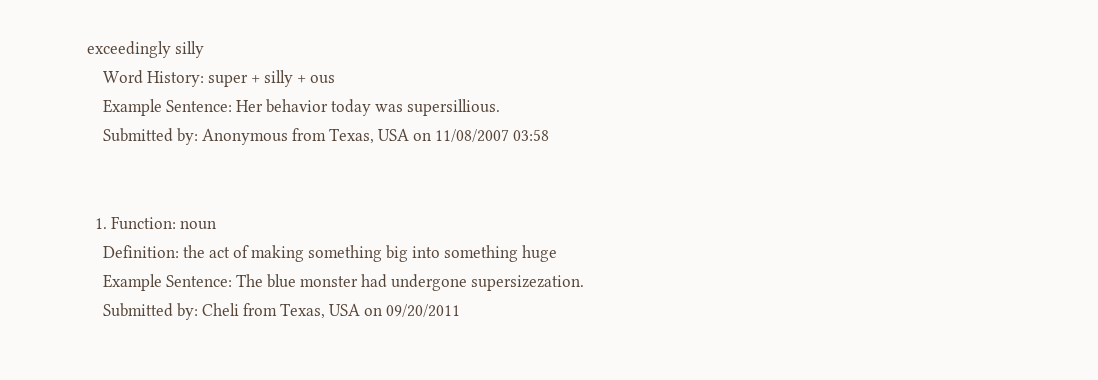exceedingly silly
    Word History: super + silly + ous
    Example Sentence: Her behavior today was supersillious.
    Submitted by: Anonymous from Texas, USA on 11/08/2007 03:58


  1. Function: noun
    Definition: the act of making something big into something huge
    Example Sentence: The blue monster had undergone supersizezation.
    Submitted by: Cheli from Texas, USA on 09/20/2011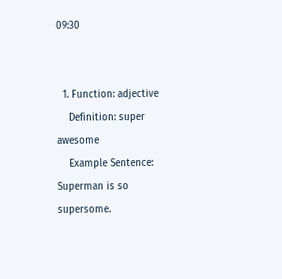09:30


  1. Function: adjective
    Definition: super awesome
    Example Sentence: Superman is so supersome.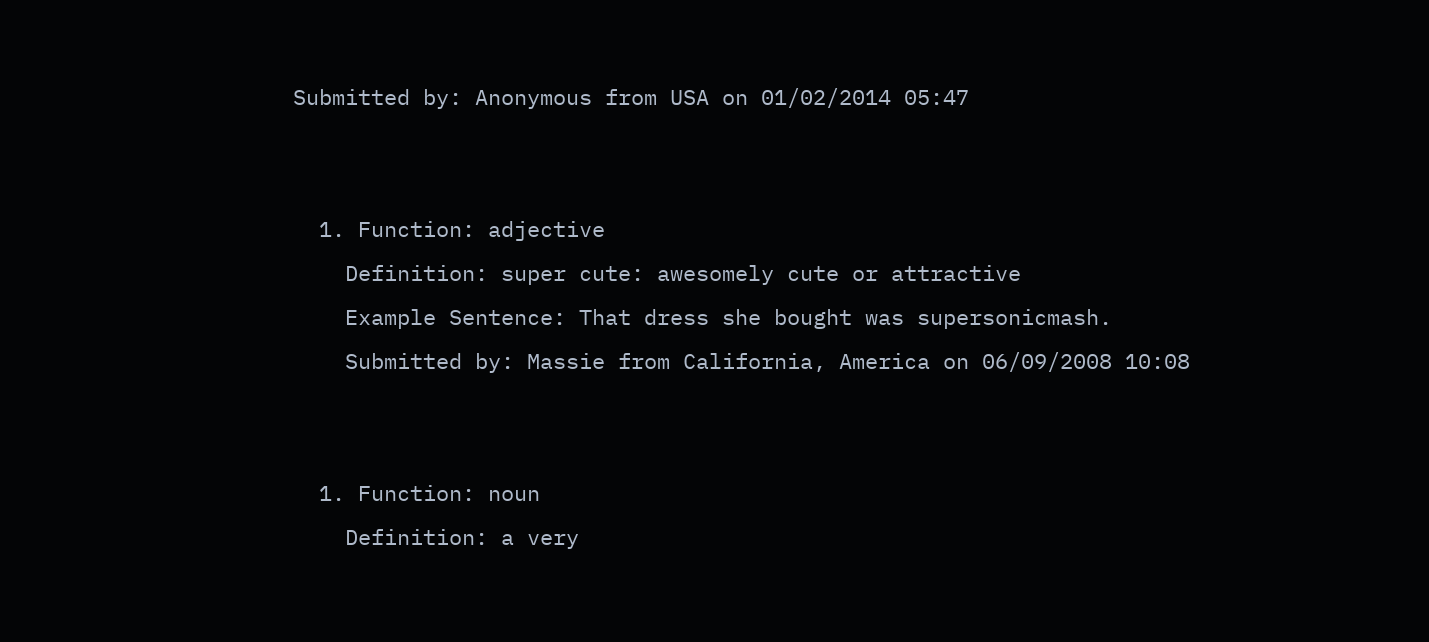Submitted by: Anonymous from USA on 01/02/2014 05:47


  1. Function: adjective
    Definition: super cute: awesomely cute or attractive
    Example Sentence: That dress she bought was supersonicmash.
    Submitted by: Massie from California, America on 06/09/2008 10:08


  1. Function: noun
    Definition: a very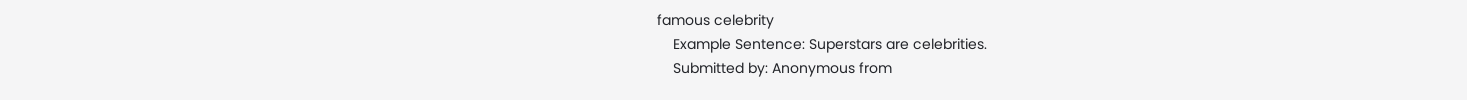famous celebrity
    Example Sentence: Superstars are celebrities.
    Submitted by: Anonymous from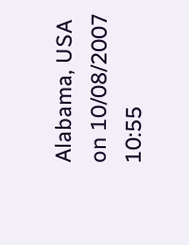Alabama, USA on 10/08/2007 10:55